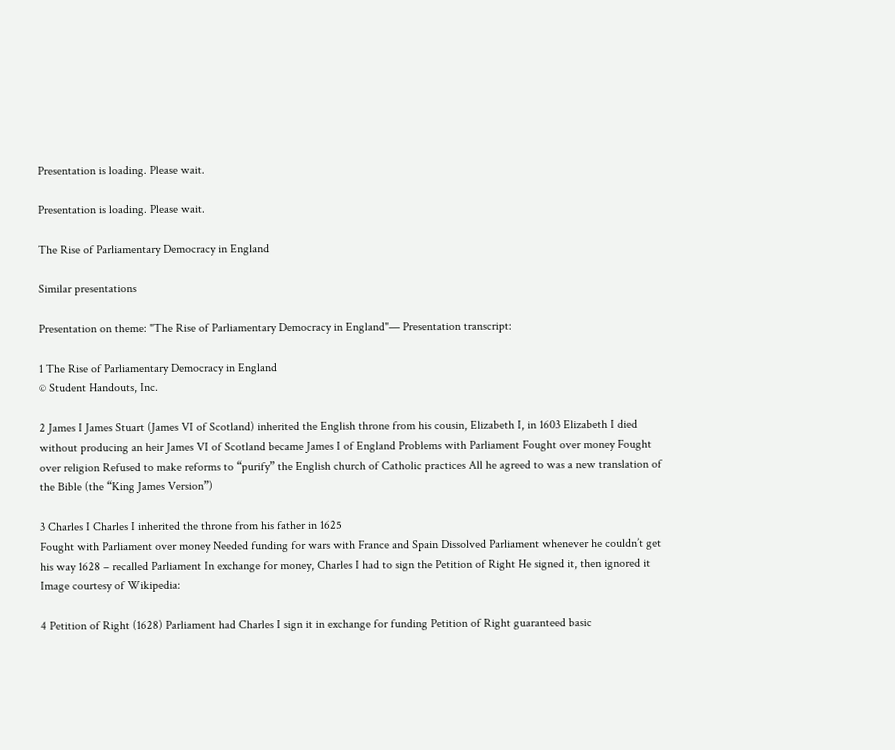Presentation is loading. Please wait.

Presentation is loading. Please wait.

The Rise of Parliamentary Democracy in England

Similar presentations

Presentation on theme: "The Rise of Parliamentary Democracy in England"— Presentation transcript:

1 The Rise of Parliamentary Democracy in England
© Student Handouts, Inc.

2 James I James Stuart (James VI of Scotland) inherited the English throne from his cousin, Elizabeth I, in 1603 Elizabeth I died without producing an heir James VI of Scotland became James I of England Problems with Parliament Fought over money Fought over religion Refused to make reforms to “purify” the English church of Catholic practices All he agreed to was a new translation of the Bible (the “King James Version”)

3 Charles I Charles I inherited the throne from his father in 1625
Fought with Parliament over money Needed funding for wars with France and Spain Dissolved Parliament whenever he couldn’t get his way 1628 – recalled Parliament In exchange for money, Charles I had to sign the Petition of Right He signed it, then ignored it Image courtesy of Wikipedia:

4 Petition of Right (1628) Parliament had Charles I sign it in exchange for funding Petition of Right guaranteed basic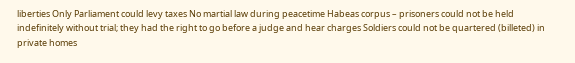liberties Only Parliament could levy taxes No martial law during peacetime Habeas corpus – prisoners could not be held indefinitely without trial; they had the right to go before a judge and hear charges Soldiers could not be quartered (billeted) in private homes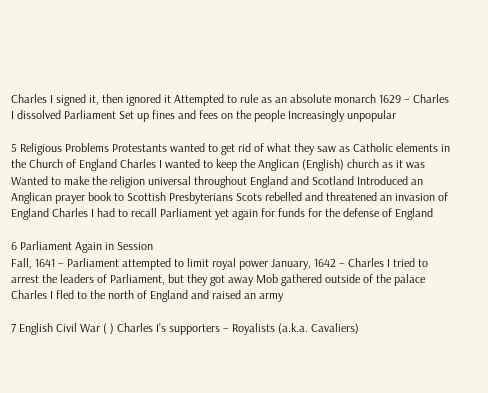Charles I signed it, then ignored it Attempted to rule as an absolute monarch 1629 – Charles I dissolved Parliament Set up fines and fees on the people Increasingly unpopular

5 Religious Problems Protestants wanted to get rid of what they saw as Catholic elements in the Church of England Charles I wanted to keep the Anglican (English) church as it was Wanted to make the religion universal throughout England and Scotland Introduced an Anglican prayer book to Scottish Presbyterians Scots rebelled and threatened an invasion of England Charles I had to recall Parliament yet again for funds for the defense of England

6 Parliament Again in Session
Fall, 1641 – Parliament attempted to limit royal power January, 1642 – Charles I tried to arrest the leaders of Parliament, but they got away Mob gathered outside of the palace Charles I fled to the north of England and raised an army

7 English Civil War ( ) Charles I’s supporters – Royalists (a.k.a. Cavaliers)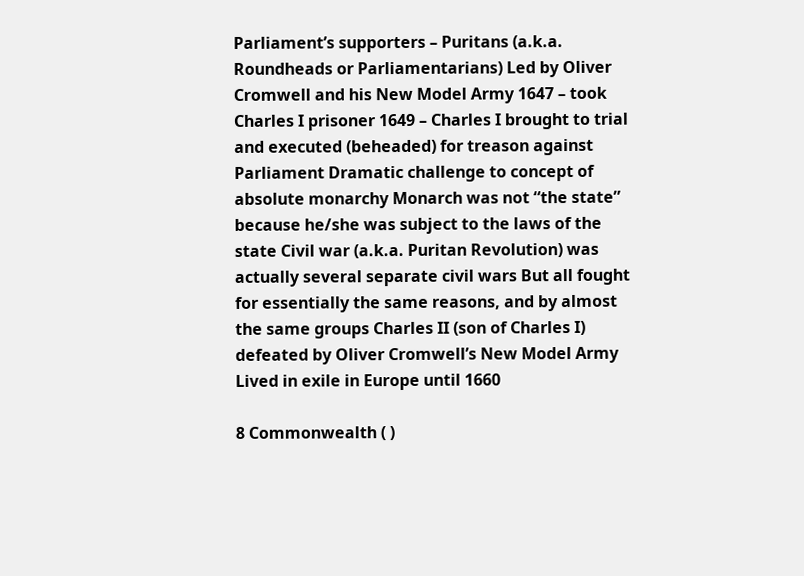Parliament’s supporters – Puritans (a.k.a. Roundheads or Parliamentarians) Led by Oliver Cromwell and his New Model Army 1647 – took Charles I prisoner 1649 – Charles I brought to trial and executed (beheaded) for treason against Parliament Dramatic challenge to concept of absolute monarchy Monarch was not “the state” because he/she was subject to the laws of the state Civil war (a.k.a. Puritan Revolution) was actually several separate civil wars But all fought for essentially the same reasons, and by almost the same groups Charles II (son of Charles I) defeated by Oliver Cromwell’s New Model Army Lived in exile in Europe until 1660

8 Commonwealth ( )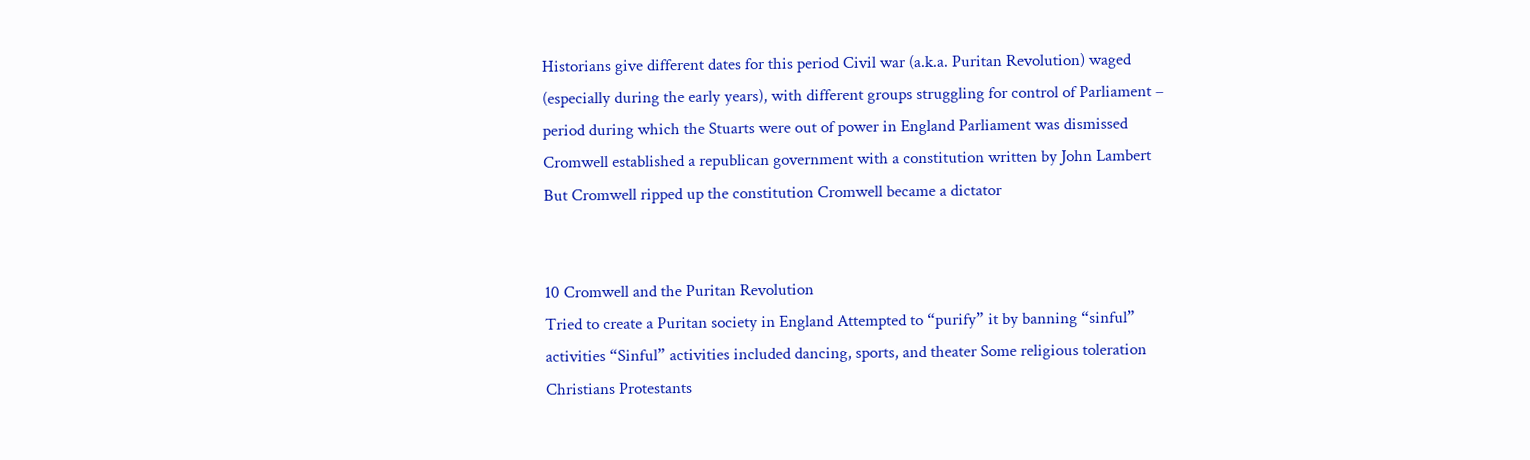Historians give different dates for this period Civil war (a.k.a. Puritan Revolution) waged (especially during the early years), with different groups struggling for control of Parliament – period during which the Stuarts were out of power in England Parliament was dismissed Cromwell established a republican government with a constitution written by John Lambert But Cromwell ripped up the constitution Cromwell became a dictator


10 Cromwell and the Puritan Revolution
Tried to create a Puritan society in England Attempted to “purify” it by banning “sinful” activities “Sinful” activities included dancing, sports, and theater Some religious toleration Christians Protestants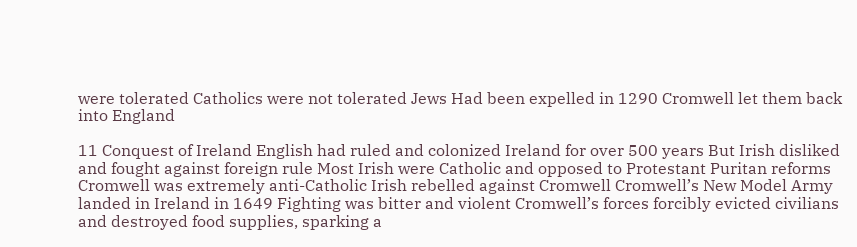were tolerated Catholics were not tolerated Jews Had been expelled in 1290 Cromwell let them back into England

11 Conquest of Ireland English had ruled and colonized Ireland for over 500 years But Irish disliked and fought against foreign rule Most Irish were Catholic and opposed to Protestant Puritan reforms Cromwell was extremely anti-Catholic Irish rebelled against Cromwell Cromwell’s New Model Army landed in Ireland in 1649 Fighting was bitter and violent Cromwell’s forces forcibly evicted civilians and destroyed food supplies, sparking a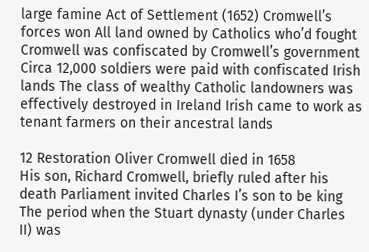large famine Act of Settlement (1652) Cromwell’s forces won All land owned by Catholics who’d fought Cromwell was confiscated by Cromwell’s government Circa 12,000 soldiers were paid with confiscated Irish lands The class of wealthy Catholic landowners was effectively destroyed in Ireland Irish came to work as tenant farmers on their ancestral lands

12 Restoration Oliver Cromwell died in 1658
His son, Richard Cromwell, briefly ruled after his death Parliament invited Charles I’s son to be king The period when the Stuart dynasty (under Charles II) was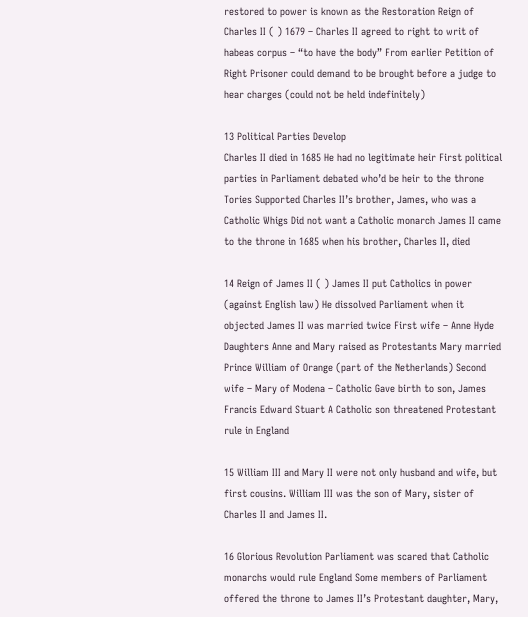restored to power is known as the Restoration Reign of Charles II ( ) 1679 – Charles II agreed to right to writ of habeas corpus – “to have the body” From earlier Petition of Right Prisoner could demand to be brought before a judge to hear charges (could not be held indefinitely)

13 Political Parties Develop
Charles II died in 1685 He had no legitimate heir First political parties in Parliament debated who’d be heir to the throne Tories Supported Charles II’s brother, James, who was a Catholic Whigs Did not want a Catholic monarch James II came to the throne in 1685 when his brother, Charles II, died

14 Reign of James II ( ) James II put Catholics in power (against English law) He dissolved Parliament when it objected James II was married twice First wife – Anne Hyde Daughters Anne and Mary raised as Protestants Mary married Prince William of Orange (part of the Netherlands) Second wife – Mary of Modena – Catholic Gave birth to son, James Francis Edward Stuart A Catholic son threatened Protestant rule in England

15 William III and Mary II were not only husband and wife, but first cousins. William III was the son of Mary, sister of Charles II and James II.

16 Glorious Revolution Parliament was scared that Catholic monarchs would rule England Some members of Parliament offered the throne to James II’s Protestant daughter, Mary,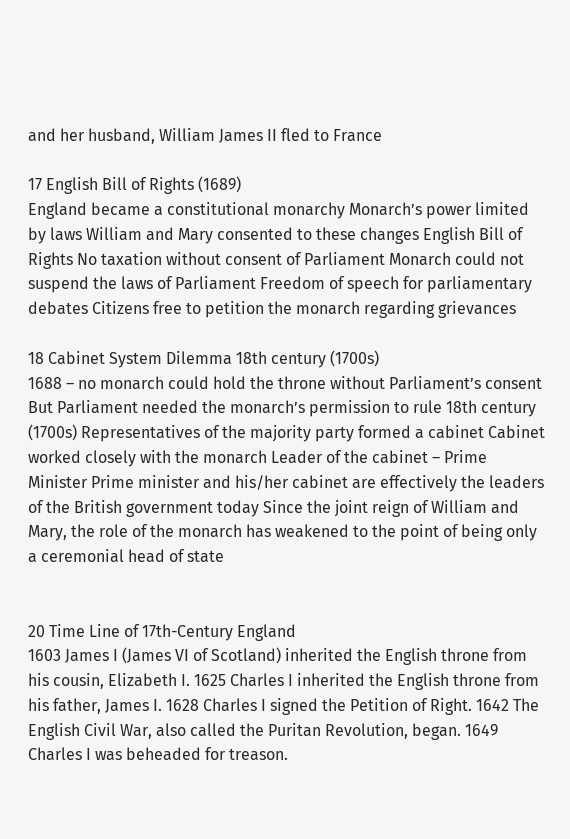and her husband, William James II fled to France

17 English Bill of Rights (1689)
England became a constitutional monarchy Monarch’s power limited by laws William and Mary consented to these changes English Bill of Rights No taxation without consent of Parliament Monarch could not suspend the laws of Parliament Freedom of speech for parliamentary debates Citizens free to petition the monarch regarding grievances

18 Cabinet System Dilemma 18th century (1700s)
1688 – no monarch could hold the throne without Parliament’s consent But Parliament needed the monarch’s permission to rule 18th century (1700s) Representatives of the majority party formed a cabinet Cabinet worked closely with the monarch Leader of the cabinet – Prime Minister Prime minister and his/her cabinet are effectively the leaders of the British government today Since the joint reign of William and Mary, the role of the monarch has weakened to the point of being only a ceremonial head of state


20 Time Line of 17th-Century England
1603 James I (James VI of Scotland) inherited the English throne from his cousin, Elizabeth I. 1625 Charles I inherited the English throne from his father, James I. 1628 Charles I signed the Petition of Right. 1642 The English Civil War, also called the Puritan Revolution, began. 1649 Charles I was beheaded for treason.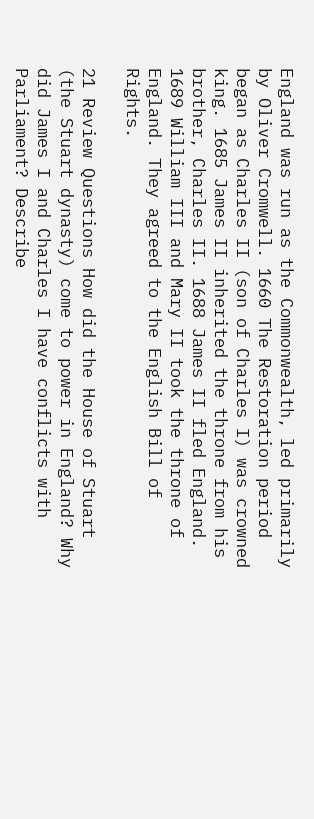England was run as the Commonwealth, led primarily by Oliver Cromwell. 1660 The Restoration period began as Charles II (son of Charles I) was crowned king. 1685 James II inherited the throne from his brother, Charles II. 1688 James II fled England. 1689 William III and Mary II took the throne of England. They agreed to the English Bill of Rights.

21 Review Questions How did the House of Stuart (the Stuart dynasty) come to power in England? Why did James I and Charles I have conflicts with Parliament? Describe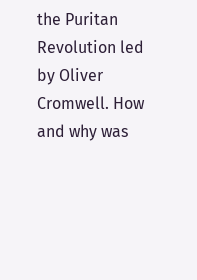the Puritan Revolution led by Oliver Cromwell. How and why was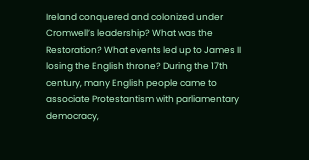Ireland conquered and colonized under Cromwell’s leadership? What was the Restoration? What events led up to James II losing the English throne? During the 17th century, many English people came to associate Protestantism with parliamentary democracy,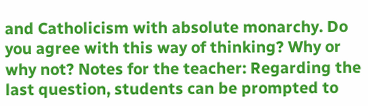and Catholicism with absolute monarchy. Do you agree with this way of thinking? Why or why not? Notes for the teacher: Regarding the last question, students can be prompted to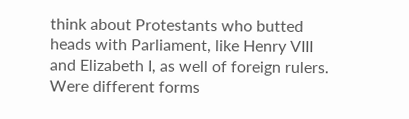think about Protestants who butted heads with Parliament, like Henry VIII and Elizabeth I, as well of foreign rulers. Were different forms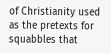of Christianity used as the pretexts for squabbles that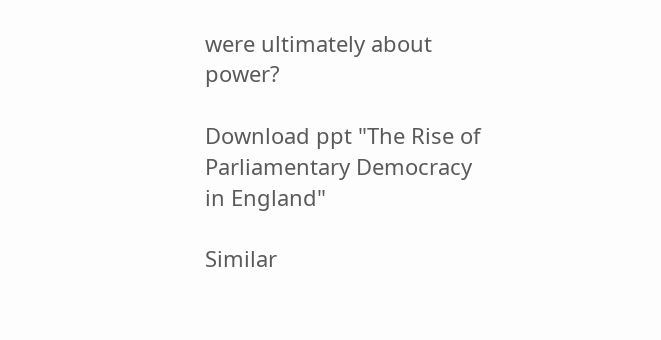were ultimately about power?

Download ppt "The Rise of Parliamentary Democracy in England"

Similar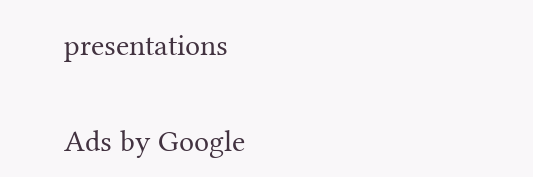presentations

Ads by Google